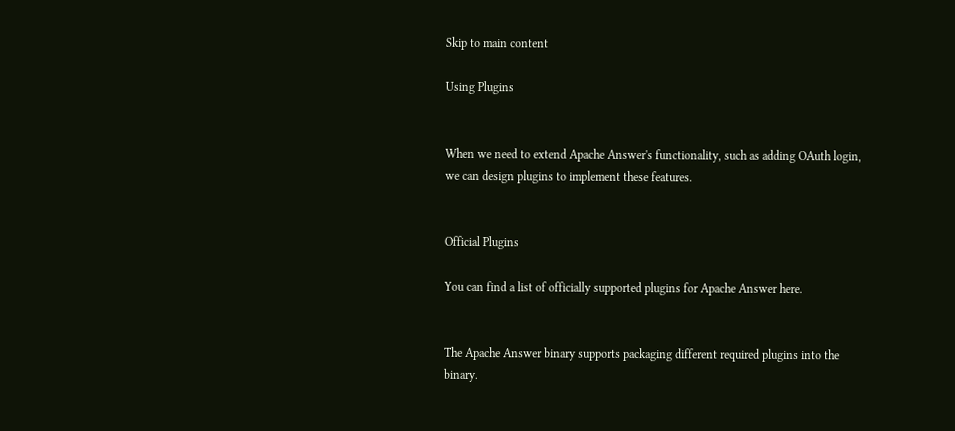Skip to main content

Using Plugins


When we need to extend Apache Answer's functionality, such as adding OAuth login, we can design plugins to implement these features.


Official Plugins

You can find a list of officially supported plugins for Apache Answer here.


The Apache Answer binary supports packaging different required plugins into the binary.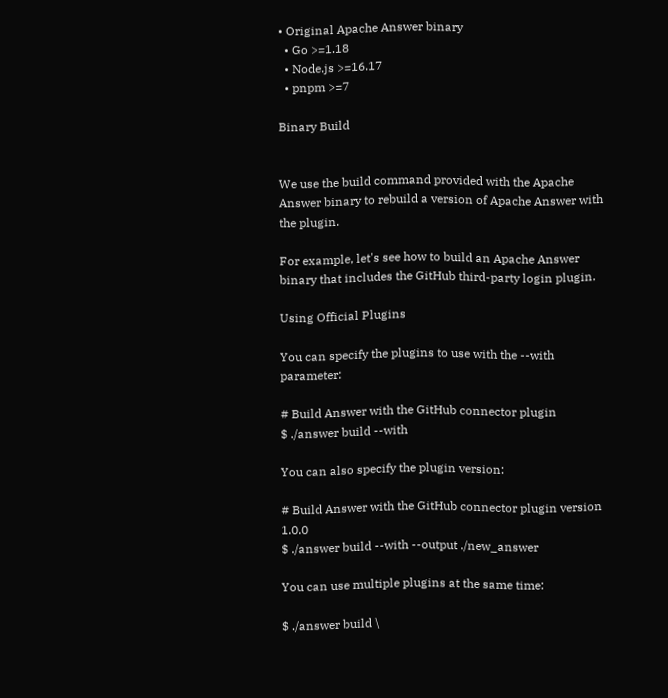• Original Apache Answer binary
  • Go >=1.18
  • Node.js >=16.17
  • pnpm >=7

Binary Build


We use the build command provided with the Apache Answer binary to rebuild a version of Apache Answer with the plugin.

For example, let's see how to build an Apache Answer binary that includes the GitHub third-party login plugin.

Using Official Plugins

You can specify the plugins to use with the --with parameter:

# Build Answer with the GitHub connector plugin
$ ./answer build --with

You can also specify the plugin version:

# Build Answer with the GitHub connector plugin version 1.0.0
$ ./answer build --with --output ./new_answer

You can use multiple plugins at the same time:

$ ./answer build \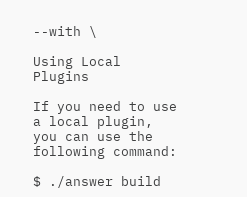--with \

Using Local Plugins

If you need to use a local plugin, you can use the following command:

$ ./answer build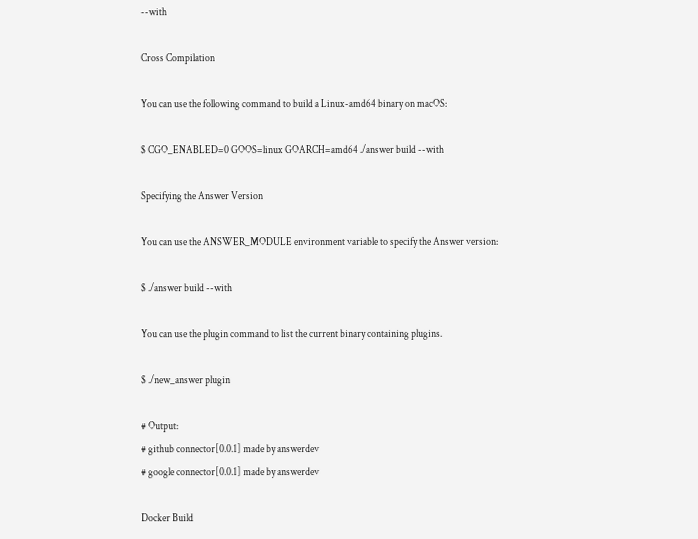--with

Cross Compilation

You can use the following command to build a Linux-amd64 binary on macOS:

$ CGO_ENABLED=0 GOOS=linux GOARCH=amd64 ./answer build --with

Specifying the Answer Version

You can use the ANSWER_MODULE environment variable to specify the Answer version:

$ ./answer build --with

You can use the plugin command to list the current binary containing plugins.

$ ./new_answer plugin

# Output:
# github connector[0.0.1] made by answerdev
# google connector[0.0.1] made by answerdev

Docker Build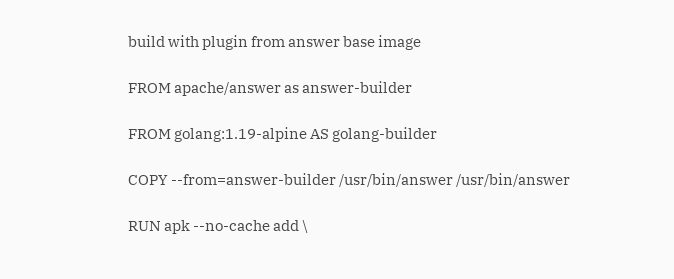build with plugin from answer base image

FROM apache/answer as answer-builder

FROM golang:1.19-alpine AS golang-builder

COPY --from=answer-builder /usr/bin/answer /usr/bin/answer

RUN apk --no-cache add \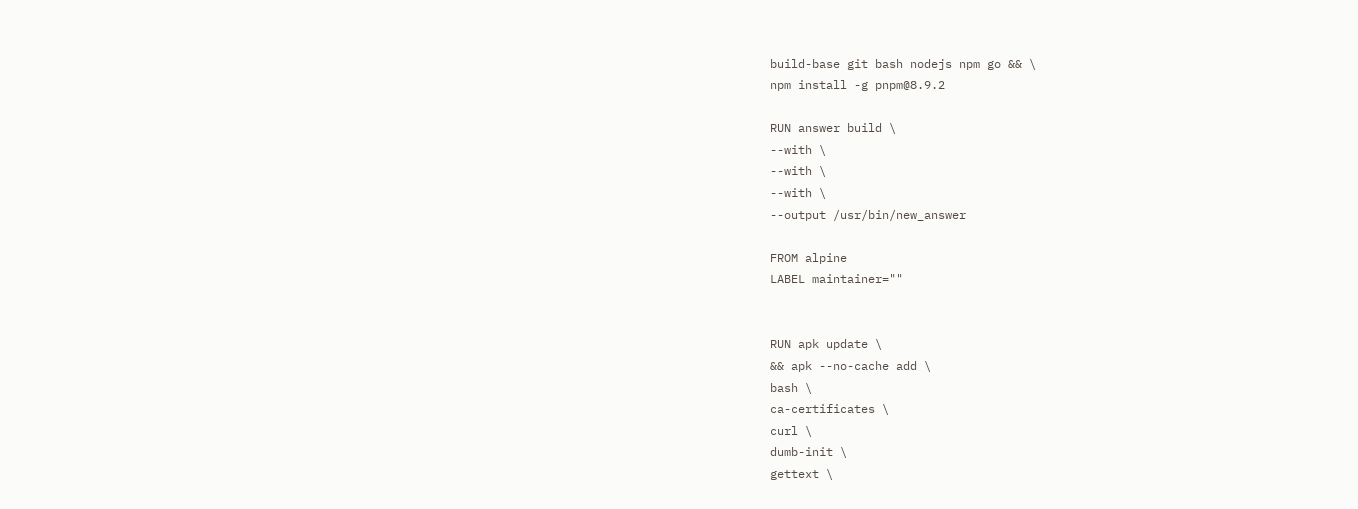build-base git bash nodejs npm go && \
npm install -g pnpm@8.9.2

RUN answer build \
--with \
--with \
--with \
--output /usr/bin/new_answer

FROM alpine
LABEL maintainer=""


RUN apk update \
&& apk --no-cache add \
bash \
ca-certificates \
curl \
dumb-init \
gettext \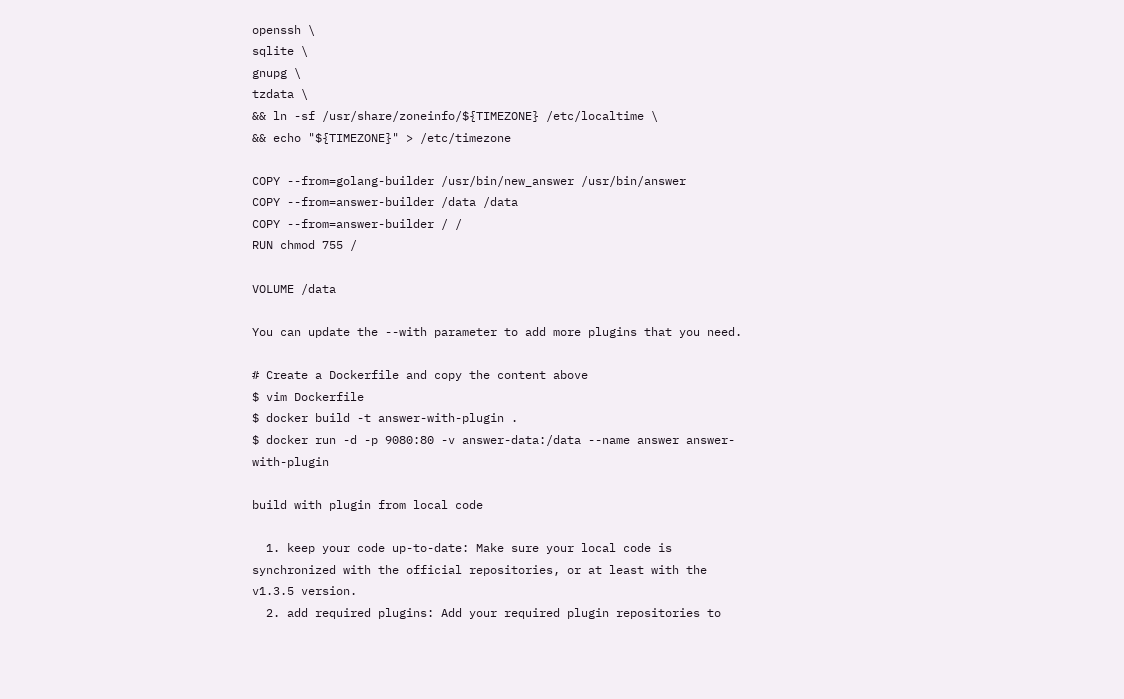openssh \
sqlite \
gnupg \
tzdata \
&& ln -sf /usr/share/zoneinfo/${TIMEZONE} /etc/localtime \
&& echo "${TIMEZONE}" > /etc/timezone

COPY --from=golang-builder /usr/bin/new_answer /usr/bin/answer
COPY --from=answer-builder /data /data
COPY --from=answer-builder / /
RUN chmod 755 /

VOLUME /data

You can update the --with parameter to add more plugins that you need.

# Create a Dockerfile and copy the content above
$ vim Dockerfile
$ docker build -t answer-with-plugin .
$ docker run -d -p 9080:80 -v answer-data:/data --name answer answer-with-plugin

build with plugin from local code

  1. keep your code up-to-date: Make sure your local code is synchronized with the official repositories, or at least with the v1.3.5 version.
  2. add required plugins: Add your required plugin repositories to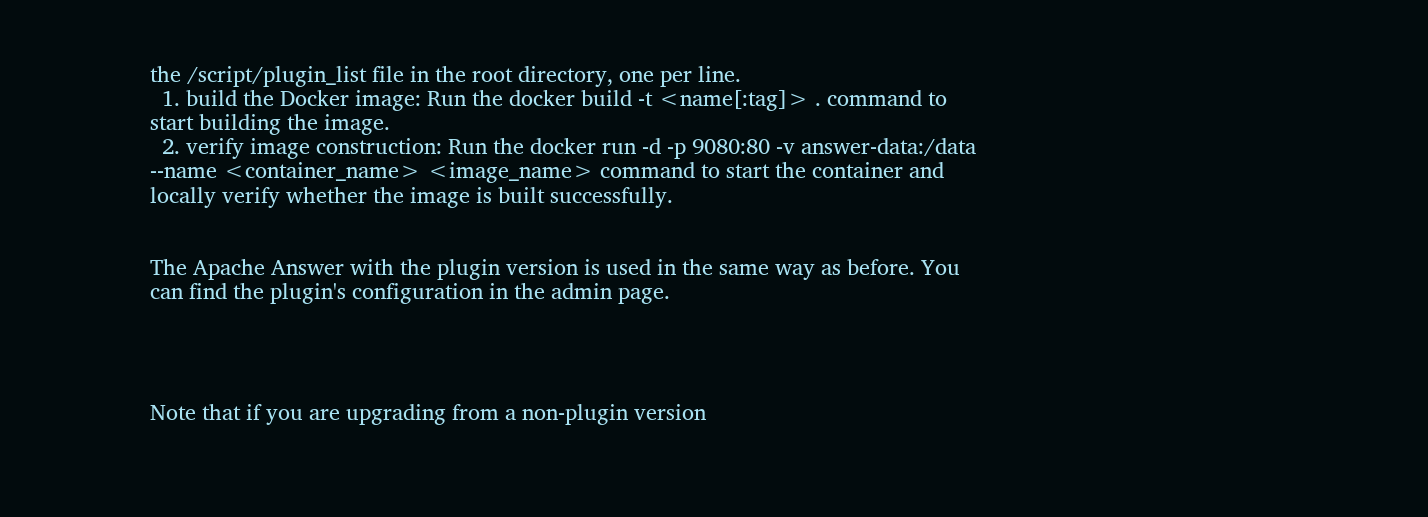the /script/plugin_list file in the root directory, one per line.
  1. build the Docker image: Run the docker build -t <name[:tag]> . command to start building the image.
  2. verify image construction: Run the docker run -d -p 9080:80 -v answer-data:/data --name <container_name> <image_name> command to start the container and locally verify whether the image is built successfully.


The Apache Answer with the plugin version is used in the same way as before. You can find the plugin's configuration in the admin page.




Note that if you are upgrading from a non-plugin version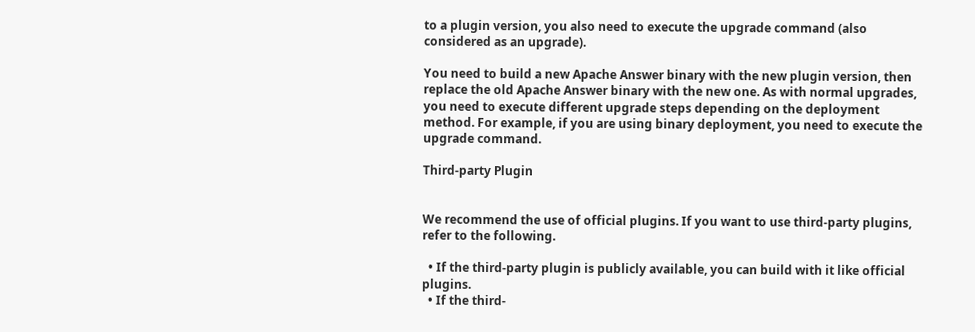to a plugin version, you also need to execute the upgrade command (also considered as an upgrade).

You need to build a new Apache Answer binary with the new plugin version, then replace the old Apache Answer binary with the new one. As with normal upgrades, you need to execute different upgrade steps depending on the deployment method. For example, if you are using binary deployment, you need to execute the upgrade command.

Third-party Plugin


We recommend the use of official plugins. If you want to use third-party plugins, refer to the following.

  • If the third-party plugin is publicly available, you can build with it like official plugins.
  • If the third-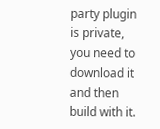party plugin is private, you need to download it and then build with it.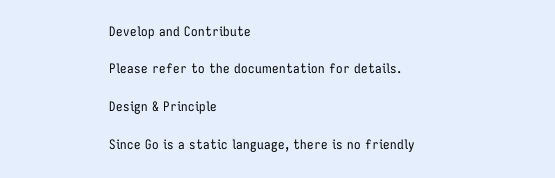Develop and Contribute

Please refer to the documentation for details.

Design & Principle

Since Go is a static language, there is no friendly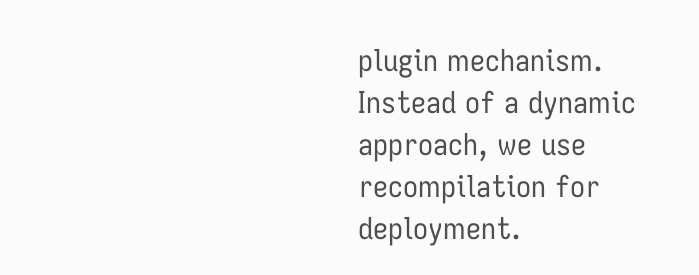plugin mechanism. Instead of a dynamic approach, we use recompilation for deployment.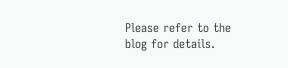Please refer to the blog for details.